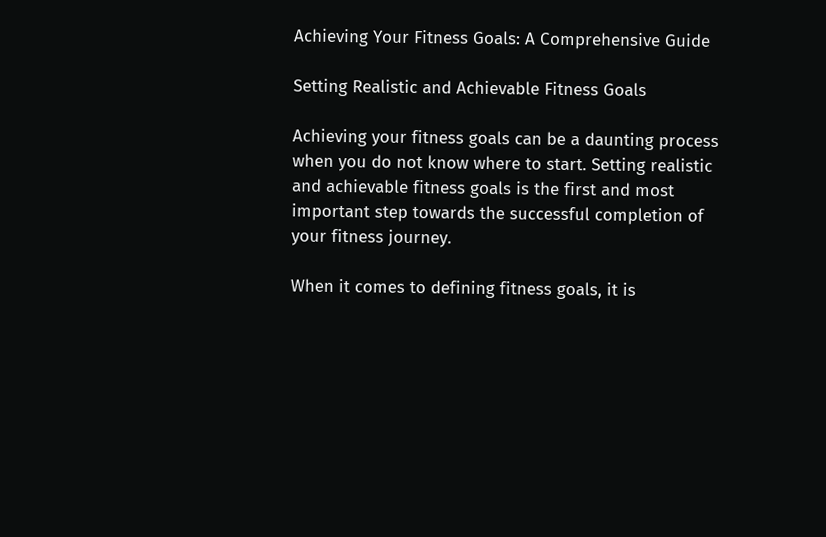Achieving Your Fitness Goals: A Comprehensive Guide

Setting Realistic and Achievable Fitness Goals

Achieving your fitness goals can be a daunting process when you do not know where to start. Setting realistic and achievable fitness goals is the first and most important step towards the successful completion of your fitness journey.

When it comes to defining fitness goals, it is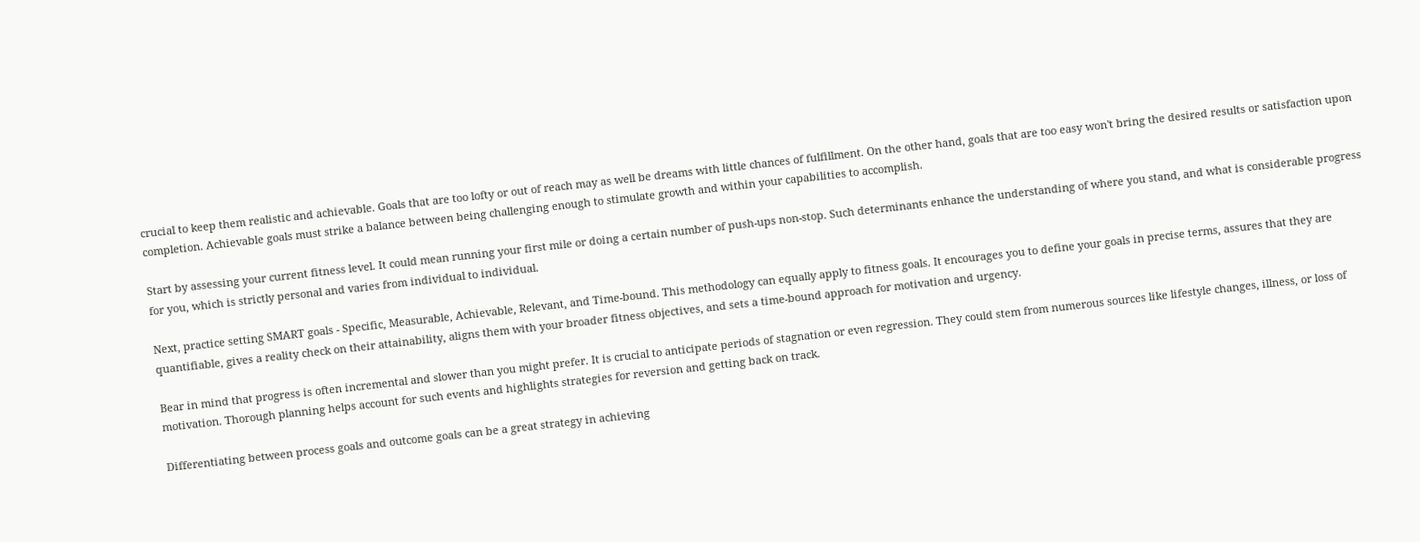crucial to keep them realistic and achievable. Goals that are too lofty or out of reach may as well be dreams with little chances of fulfillment. On the other hand, goals that are too easy won't bring the desired results or satisfaction upon completion. Achievable goals must strike a balance between being challenging enough to stimulate growth and within your capabilities to accomplish.

Start by assessing your current fitness level. It could mean running your first mile or doing a certain number of push-ups non-stop. Such determinants enhance the understanding of where you stand, and what is considerable progress for you, which is strictly personal and varies from individual to individual.

Next, practice setting SMART goals - Specific, Measurable, Achievable, Relevant, and Time-bound. This methodology can equally apply to fitness goals. It encourages you to define your goals in precise terms, assures that they are quantifiable, gives a reality check on their attainability, aligns them with your broader fitness objectives, and sets a time-bound approach for motivation and urgency.

Bear in mind that progress is often incremental and slower than you might prefer. It is crucial to anticipate periods of stagnation or even regression. They could stem from numerous sources like lifestyle changes, illness, or loss of motivation. Thorough planning helps account for such events and highlights strategies for reversion and getting back on track.

Differentiating between process goals and outcome goals can be a great strategy in achieving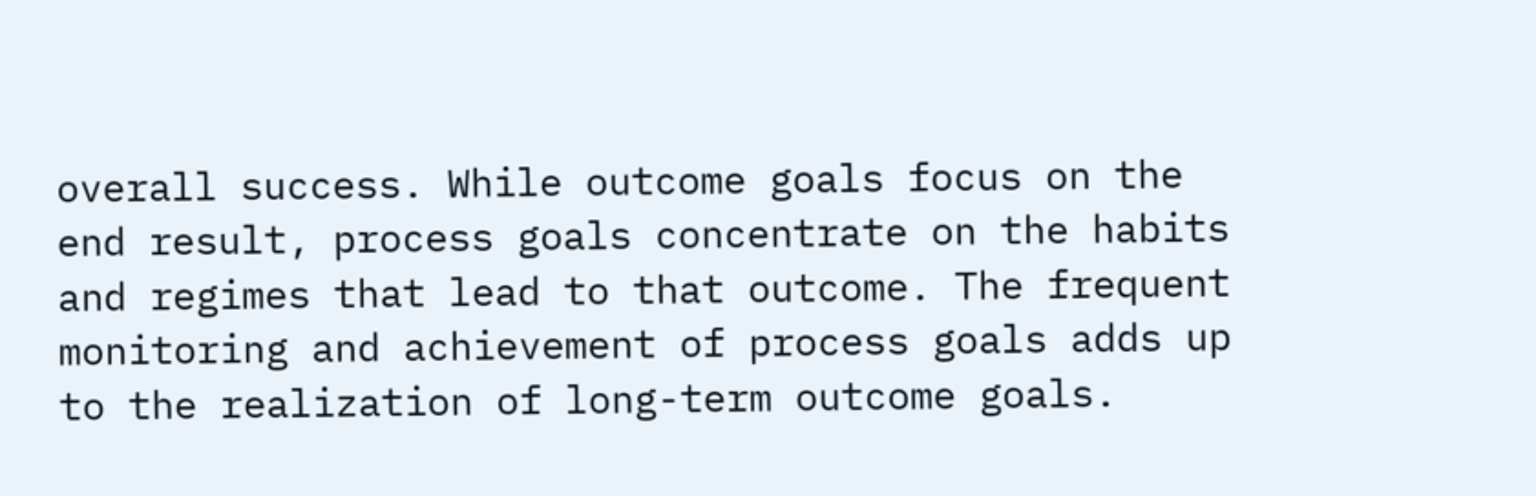overall success. While outcome goals focus on the end result, process goals concentrate on the habits and regimes that lead to that outcome. The frequent monitoring and achievement of process goals adds up to the realization of long-term outcome goals.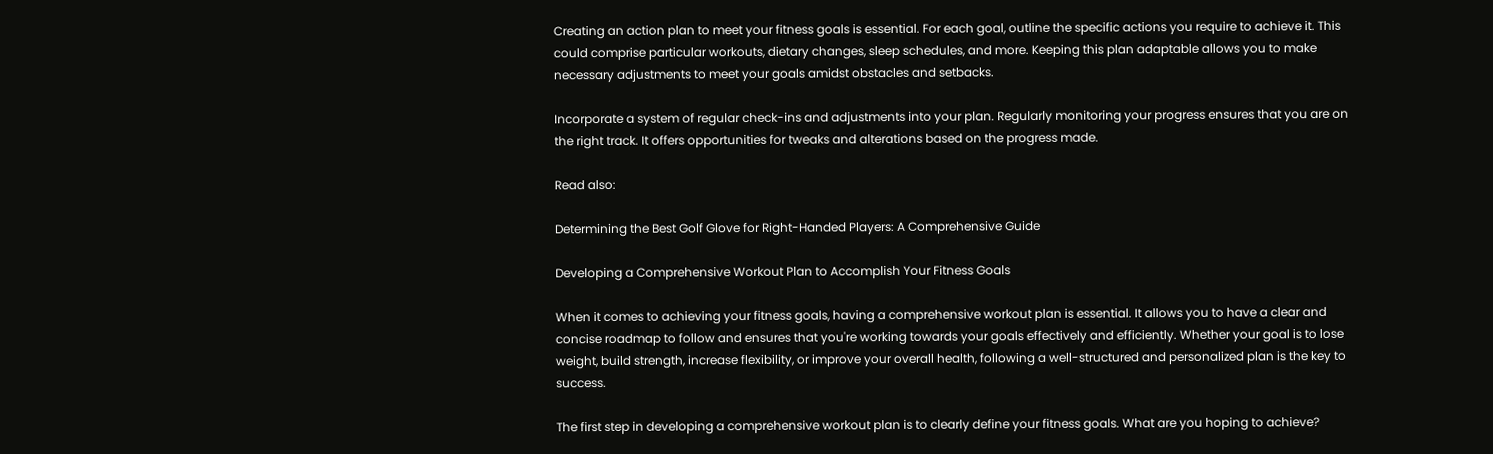Creating an action plan to meet your fitness goals is essential. For each goal, outline the specific actions you require to achieve it. This could comprise particular workouts, dietary changes, sleep schedules, and more. Keeping this plan adaptable allows you to make necessary adjustments to meet your goals amidst obstacles and setbacks.

Incorporate a system of regular check-ins and adjustments into your plan. Regularly monitoring your progress ensures that you are on the right track. It offers opportunities for tweaks and alterations based on the progress made.

Read also:

Determining the Best Golf Glove for Right-Handed Players: A Comprehensive Guide

Developing a Comprehensive Workout Plan to Accomplish Your Fitness Goals

When it comes to achieving your fitness goals, having a comprehensive workout plan is essential. It allows you to have a clear and concise roadmap to follow and ensures that you're working towards your goals effectively and efficiently. Whether your goal is to lose weight, build strength, increase flexibility, or improve your overall health, following a well-structured and personalized plan is the key to success.

The first step in developing a comprehensive workout plan is to clearly define your fitness goals. What are you hoping to achieve?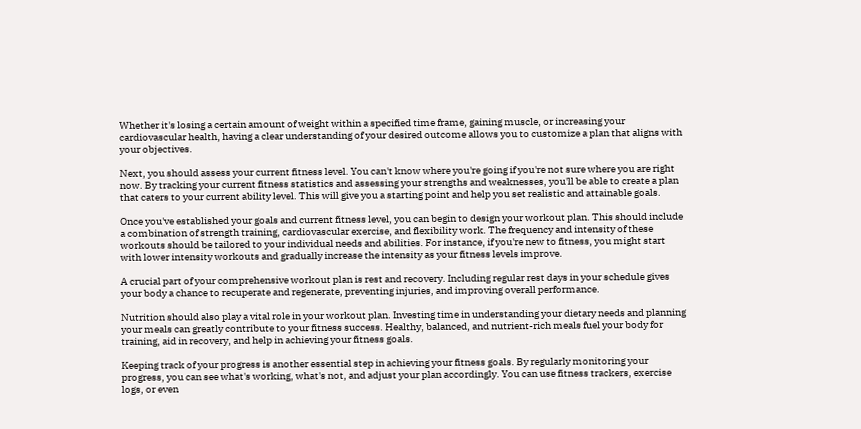Whether it's losing a certain amount of weight within a specified time frame, gaining muscle, or increasing your cardiovascular health, having a clear understanding of your desired outcome allows you to customize a plan that aligns with your objectives.

Next, you should assess your current fitness level. You can't know where you're going if you're not sure where you are right now. By tracking your current fitness statistics and assessing your strengths and weaknesses, you'll be able to create a plan that caters to your current ability level. This will give you a starting point and help you set realistic and attainable goals.

Once you've established your goals and current fitness level, you can begin to design your workout plan. This should include a combination of strength training, cardiovascular exercise, and flexibility work. The frequency and intensity of these workouts should be tailored to your individual needs and abilities. For instance, if you're new to fitness, you might start with lower intensity workouts and gradually increase the intensity as your fitness levels improve.

A crucial part of your comprehensive workout plan is rest and recovery. Including regular rest days in your schedule gives your body a chance to recuperate and regenerate, preventing injuries, and improving overall performance.

Nutrition should also play a vital role in your workout plan. Investing time in understanding your dietary needs and planning your meals can greatly contribute to your fitness success. Healthy, balanced, and nutrient-rich meals fuel your body for training, aid in recovery, and help in achieving your fitness goals.

Keeping track of your progress is another essential step in achieving your fitness goals. By regularly monitoring your progress, you can see what's working, what's not, and adjust your plan accordingly. You can use fitness trackers, exercise logs, or even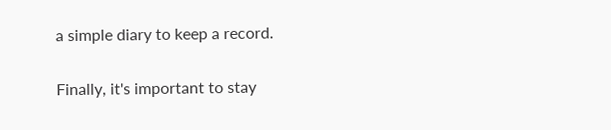a simple diary to keep a record.

Finally, it's important to stay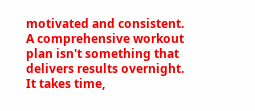motivated and consistent. A comprehensive workout plan isn't something that delivers results overnight. It takes time,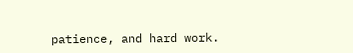patience, and hard work.